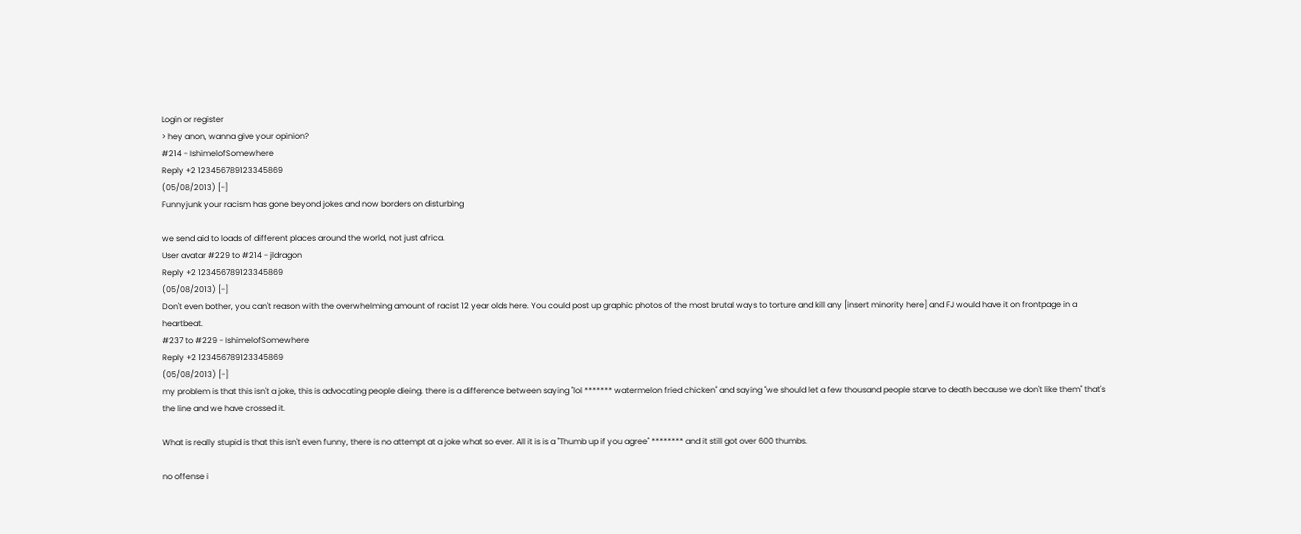Login or register
> hey anon, wanna give your opinion?
#214 - IshimelofSomewhere
Reply +2 123456789123345869
(05/08/2013) [-]
Funnyjunk your racism has gone beyond jokes and now borders on disturbing

we send aid to loads of different places around the world, not just africa.
User avatar #229 to #214 - jldragon
Reply +2 123456789123345869
(05/08/2013) [-]
Don't even bother, you can't reason with the overwhelming amount of racist 12 year olds here. You could post up graphic photos of the most brutal ways to torture and kill any [insert minority here] and FJ would have it on frontpage in a heartbeat.
#237 to #229 - IshimelofSomewhere
Reply +2 123456789123345869
(05/08/2013) [-]
my problem is that this isn't a joke, this is advocating people dieing. there is a difference between saying "lol ******* watermelon fried chicken" and saying "we should let a few thousand people starve to death because we don't like them" that's the line and we have crossed it.

What is really stupid is that this isn't even funny, there is no attempt at a joke what so ever. All it is is a "Thumb up if you agree" ******** and it still got over 600 thumbs.

no offense i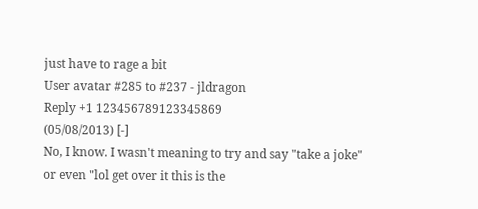just have to rage a bit
User avatar #285 to #237 - jldragon
Reply +1 123456789123345869
(05/08/2013) [-]
No, I know. I wasn't meaning to try and say "take a joke" or even "lol get over it this is the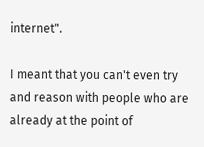internet".

I meant that you can't even try and reason with people who are already at the point of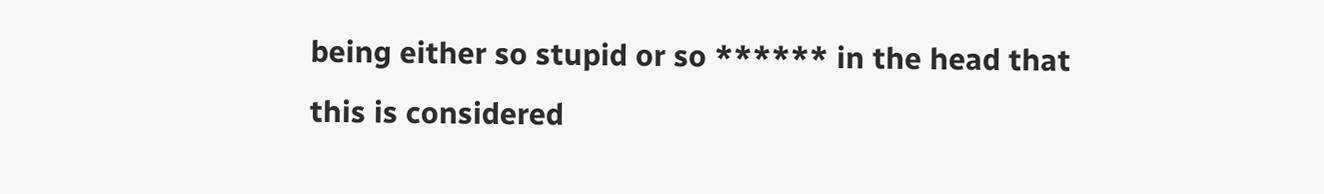being either so stupid or so ****** in the head that this is considered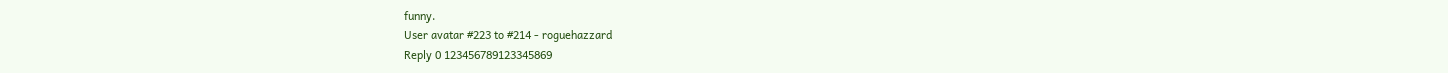funny.
User avatar #223 to #214 - roguehazzard
Reply 0 123456789123345869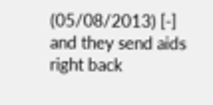(05/08/2013) [-]
and they send aids right back